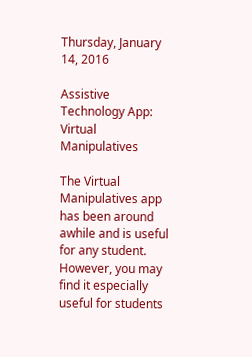Thursday, January 14, 2016

Assistive Technology App: Virtual Manipulatives

The Virtual Manipulatives app has been around awhile and is useful for any student.  However, you may find it especially useful for students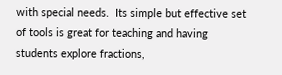with special needs.  Its simple but effective set of tools is great for teaching and having students explore fractions,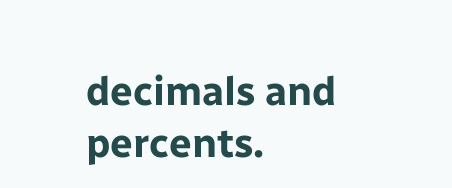decimals and percents.